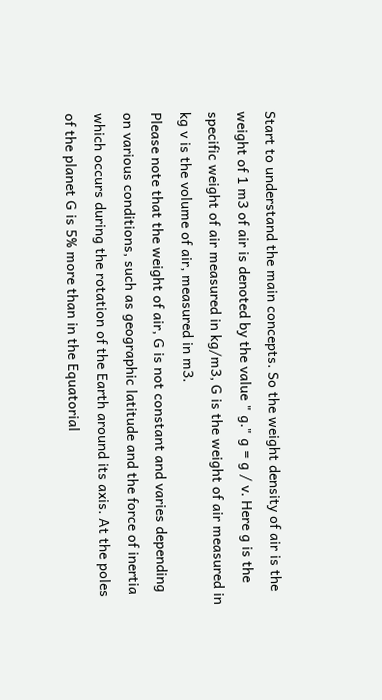Start to understand the main concepts. So the weight density of air is the weight of 1 m3 of air is denoted by the value " g." g = g / v. Here g is the specific weight of air measured in kg/m3, G is the weight of air measured in kg v is the volume of air, measured in m3.
Please note that the weight of air, G is not constant and varies depending on various conditions, such as geographic latitude and the force of inertia which occurs during the rotation of the Earth around its axis. At the poles of the planet G is 5% more than in the Equatorial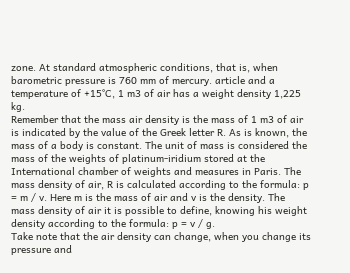zone. At standard atmospheric conditions, that is, when barometric pressure is 760 mm of mercury. article and a temperature of +15°C, 1 m3 of air has a weight density 1,225 kg.
Remember that the mass air density is the mass of 1 m3 of air is indicated by the value of the Greek letter R. As is known, the mass of a body is constant. The unit of mass is considered the mass of the weights of platinum-iridium stored at the International chamber of weights and measures in Paris. The mass density of air, R is calculated according to the formula: p = m / v. Here m is the mass of air and v is the density. The mass density of air it is possible to define, knowing his weight density according to the formula: p = v / g.
Take note that the air density can change, when you change its pressure and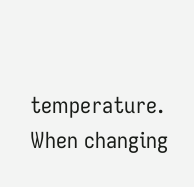temperature. When changing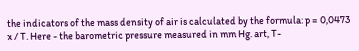the indicators of the mass density of air is calculated by the formula: p = 0,0473 x / T. Here - the barometric pressure measured in mm Hg. art, T-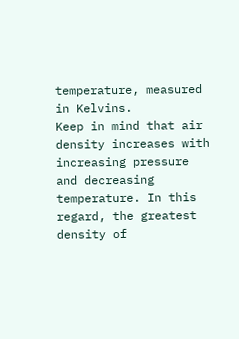temperature, measured in Kelvins.
Keep in mind that air density increases with increasing pressure and decreasing temperature. In this regard, the greatest density of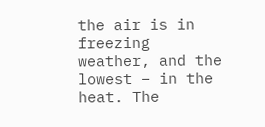the air is in freezing weather, and the lowest – in the heat. The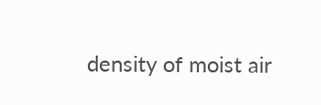density of moist air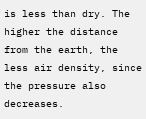is less than dry. The higher the distance from the earth, the less air density, since the pressure also decreases.